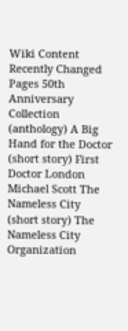Wiki Content Recently Changed Pages 50th Anniversary Collection (anthology) A Big Hand for the Doctor (short story) First Doctor London Michael Scott The Nameless City (short story) The Nameless City Organization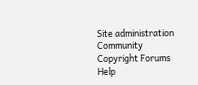Site administration Community Copyright Forums Help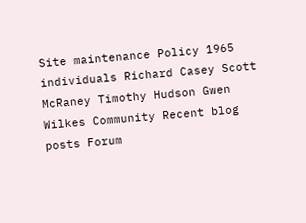Site maintenance Policy 1965 individuals Richard Casey Scott McRaney Timothy Hudson Gwen Wilkes Community Recent blog posts Forum